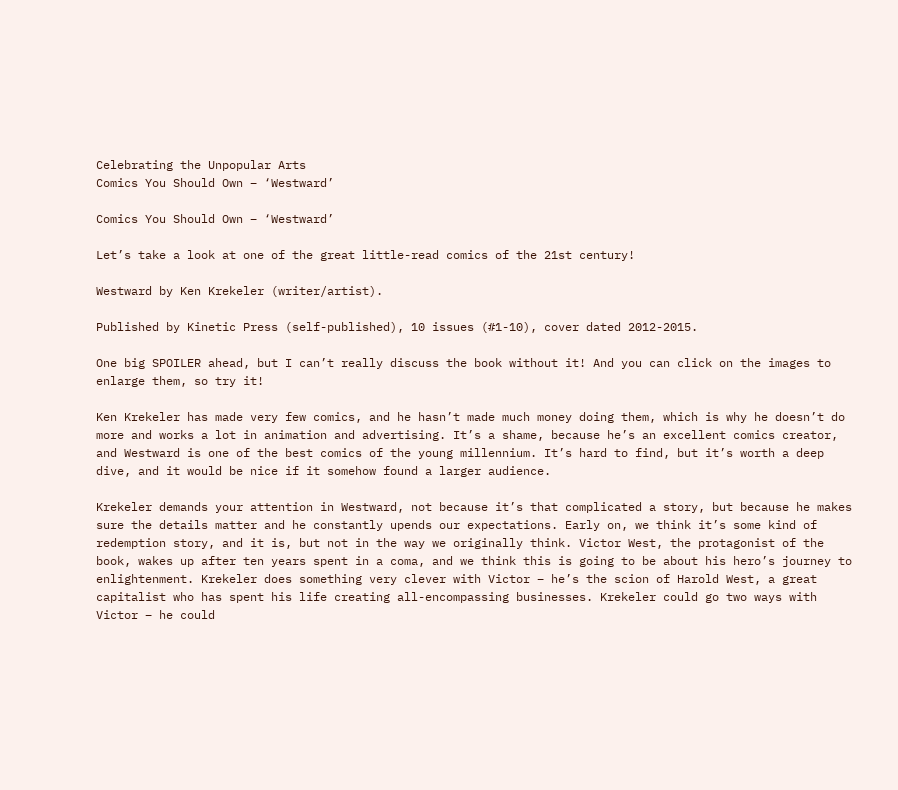Celebrating the Unpopular Arts
Comics You Should Own – ‘Westward’

Comics You Should Own – ‘Westward’

Let’s take a look at one of the great little-read comics of the 21st century!

Westward by Ken Krekeler (writer/artist).

Published by Kinetic Press (self-published), 10 issues (#1-10), cover dated 2012-2015.

One big SPOILER ahead, but I can’t really discuss the book without it! And you can click on the images to enlarge them, so try it!

Ken Krekeler has made very few comics, and he hasn’t made much money doing them, which is why he doesn’t do more and works a lot in animation and advertising. It’s a shame, because he’s an excellent comics creator, and Westward is one of the best comics of the young millennium. It’s hard to find, but it’s worth a deep dive, and it would be nice if it somehow found a larger audience.

Krekeler demands your attention in Westward, not because it’s that complicated a story, but because he makes sure the details matter and he constantly upends our expectations. Early on, we think it’s some kind of redemption story, and it is, but not in the way we originally think. Victor West, the protagonist of the book, wakes up after ten years spent in a coma, and we think this is going to be about his hero’s journey to enlightenment. Krekeler does something very clever with Victor – he’s the scion of Harold West, a great capitalist who has spent his life creating all-encompassing businesses. Krekeler could go two ways with Victor – he could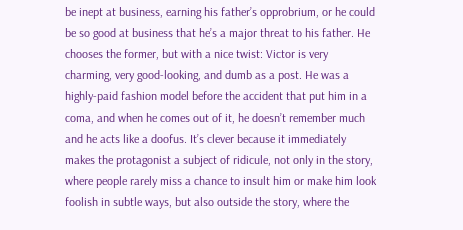be inept at business, earning his father’s opprobrium, or he could be so good at business that he’s a major threat to his father. He chooses the former, but with a nice twist: Victor is very charming, very good-looking, and dumb as a post. He was a highly-paid fashion model before the accident that put him in a coma, and when he comes out of it, he doesn’t remember much and he acts like a doofus. It’s clever because it immediately makes the protagonist a subject of ridicule, not only in the story, where people rarely miss a chance to insult him or make him look foolish in subtle ways, but also outside the story, where the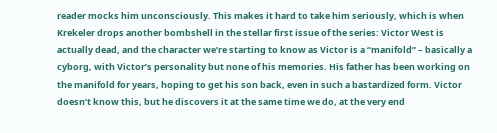reader mocks him unconsciously. This makes it hard to take him seriously, which is when Krekeler drops another bombshell in the stellar first issue of the series: Victor West is actually dead, and the character we’re starting to know as Victor is a “manifold” – basically a cyborg, with Victor’s personality but none of his memories. His father has been working on the manifold for years, hoping to get his son back, even in such a bastardized form. Victor doesn’t know this, but he discovers it at the same time we do, at the very end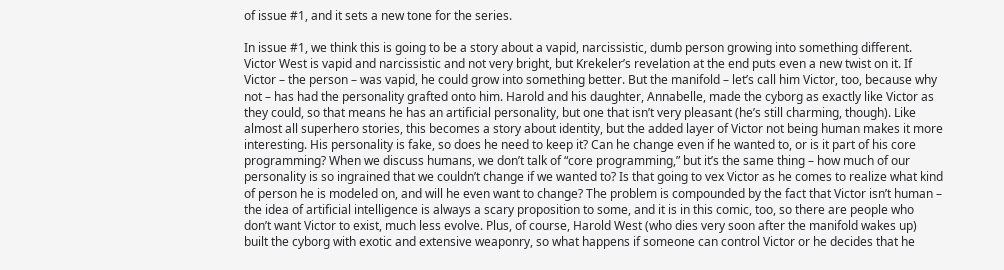of issue #1, and it sets a new tone for the series.

In issue #1, we think this is going to be a story about a vapid, narcissistic, dumb person growing into something different. Victor West is vapid and narcissistic and not very bright, but Krekeler’s revelation at the end puts even a new twist on it. If Victor – the person – was vapid, he could grow into something better. But the manifold – let’s call him Victor, too, because why not – has had the personality grafted onto him. Harold and his daughter, Annabelle, made the cyborg as exactly like Victor as they could, so that means he has an artificial personality, but one that isn’t very pleasant (he’s still charming, though). Like almost all superhero stories, this becomes a story about identity, but the added layer of Victor not being human makes it more interesting. His personality is fake, so does he need to keep it? Can he change even if he wanted to, or is it part of his core programming? When we discuss humans, we don’t talk of “core programming,” but it’s the same thing – how much of our personality is so ingrained that we couldn’t change if we wanted to? Is that going to vex Victor as he comes to realize what kind of person he is modeled on, and will he even want to change? The problem is compounded by the fact that Victor isn’t human – the idea of artificial intelligence is always a scary proposition to some, and it is in this comic, too, so there are people who don’t want Victor to exist, much less evolve. Plus, of course, Harold West (who dies very soon after the manifold wakes up) built the cyborg with exotic and extensive weaponry, so what happens if someone can control Victor or he decides that he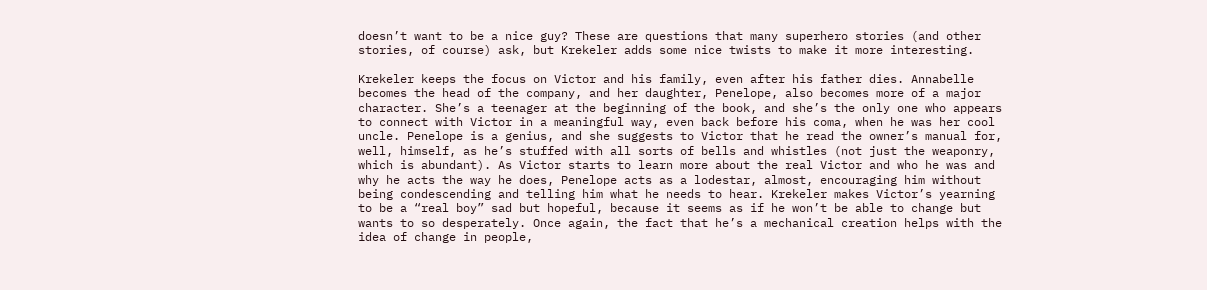doesn’t want to be a nice guy? These are questions that many superhero stories (and other stories, of course) ask, but Krekeler adds some nice twists to make it more interesting.

Krekeler keeps the focus on Victor and his family, even after his father dies. Annabelle becomes the head of the company, and her daughter, Penelope, also becomes more of a major character. She’s a teenager at the beginning of the book, and she’s the only one who appears to connect with Victor in a meaningful way, even back before his coma, when he was her cool uncle. Penelope is a genius, and she suggests to Victor that he read the owner’s manual for, well, himself, as he’s stuffed with all sorts of bells and whistles (not just the weaponry, which is abundant). As Victor starts to learn more about the real Victor and who he was and why he acts the way he does, Penelope acts as a lodestar, almost, encouraging him without being condescending and telling him what he needs to hear. Krekeler makes Victor’s yearning to be a “real boy” sad but hopeful, because it seems as if he won’t be able to change but wants to so desperately. Once again, the fact that he’s a mechanical creation helps with the idea of change in people,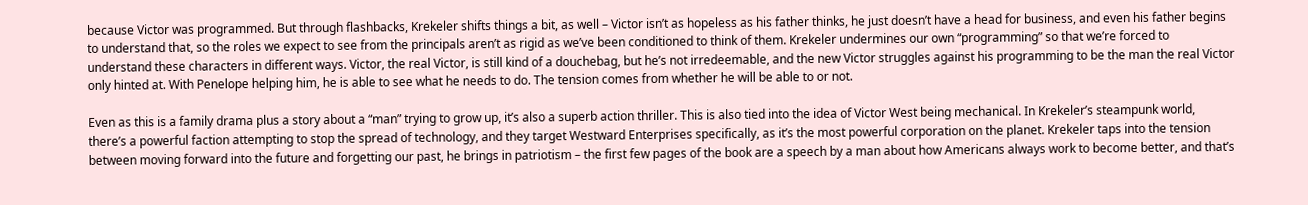because Victor was programmed. But through flashbacks, Krekeler shifts things a bit, as well – Victor isn’t as hopeless as his father thinks, he just doesn’t have a head for business, and even his father begins to understand that, so the roles we expect to see from the principals aren’t as rigid as we’ve been conditioned to think of them. Krekeler undermines our own “programming” so that we’re forced to understand these characters in different ways. Victor, the real Victor, is still kind of a douchebag, but he’s not irredeemable, and the new Victor struggles against his programming to be the man the real Victor only hinted at. With Penelope helping him, he is able to see what he needs to do. The tension comes from whether he will be able to or not.

Even as this is a family drama plus a story about a “man” trying to grow up, it’s also a superb action thriller. This is also tied into the idea of Victor West being mechanical. In Krekeler’s steampunk world, there’s a powerful faction attempting to stop the spread of technology, and they target Westward Enterprises specifically, as it’s the most powerful corporation on the planet. Krekeler taps into the tension between moving forward into the future and forgetting our past, he brings in patriotism – the first few pages of the book are a speech by a man about how Americans always work to become better, and that’s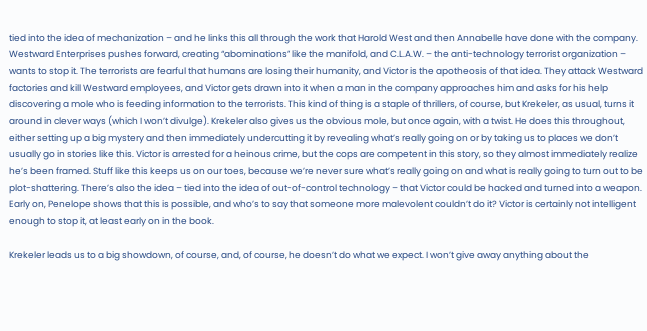tied into the idea of mechanization – and he links this all through the work that Harold West and then Annabelle have done with the company. Westward Enterprises pushes forward, creating “abominations” like the manifold, and C.L.A.W. – the anti-technology terrorist organization – wants to stop it. The terrorists are fearful that humans are losing their humanity, and Victor is the apotheosis of that idea. They attack Westward factories and kill Westward employees, and Victor gets drawn into it when a man in the company approaches him and asks for his help discovering a mole who is feeding information to the terrorists. This kind of thing is a staple of thrillers, of course, but Krekeler, as usual, turns it around in clever ways (which I won’t divulge). Krekeler also gives us the obvious mole, but once again, with a twist. He does this throughout, either setting up a big mystery and then immediately undercutting it by revealing what’s really going on or by taking us to places we don’t usually go in stories like this. Victor is arrested for a heinous crime, but the cops are competent in this story, so they almost immediately realize he’s been framed. Stuff like this keeps us on our toes, because we’re never sure what’s really going on and what is really going to turn out to be plot-shattering. There’s also the idea – tied into the idea of out-of-control technology – that Victor could be hacked and turned into a weapon. Early on, Penelope shows that this is possible, and who’s to say that someone more malevolent couldn’t do it? Victor is certainly not intelligent enough to stop it, at least early on in the book.

Krekeler leads us to a big showdown, of course, and, of course, he doesn’t do what we expect. I won’t give away anything about the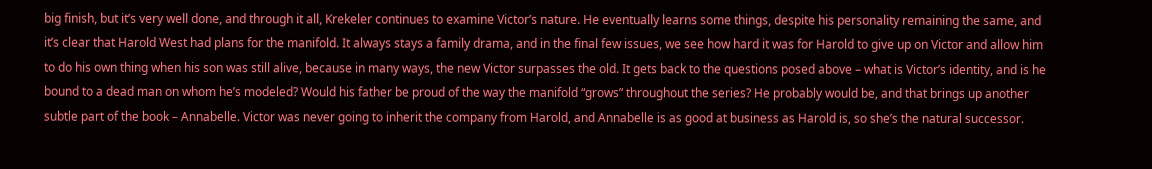big finish, but it’s very well done, and through it all, Krekeler continues to examine Victor’s nature. He eventually learns some things, despite his personality remaining the same, and it’s clear that Harold West had plans for the manifold. It always stays a family drama, and in the final few issues, we see how hard it was for Harold to give up on Victor and allow him to do his own thing when his son was still alive, because in many ways, the new Victor surpasses the old. It gets back to the questions posed above – what is Victor’s identity, and is he bound to a dead man on whom he’s modeled? Would his father be proud of the way the manifold “grows” throughout the series? He probably would be, and that brings up another subtle part of the book – Annabelle. Victor was never going to inherit the company from Harold, and Annabelle is as good at business as Harold is, so she’s the natural successor.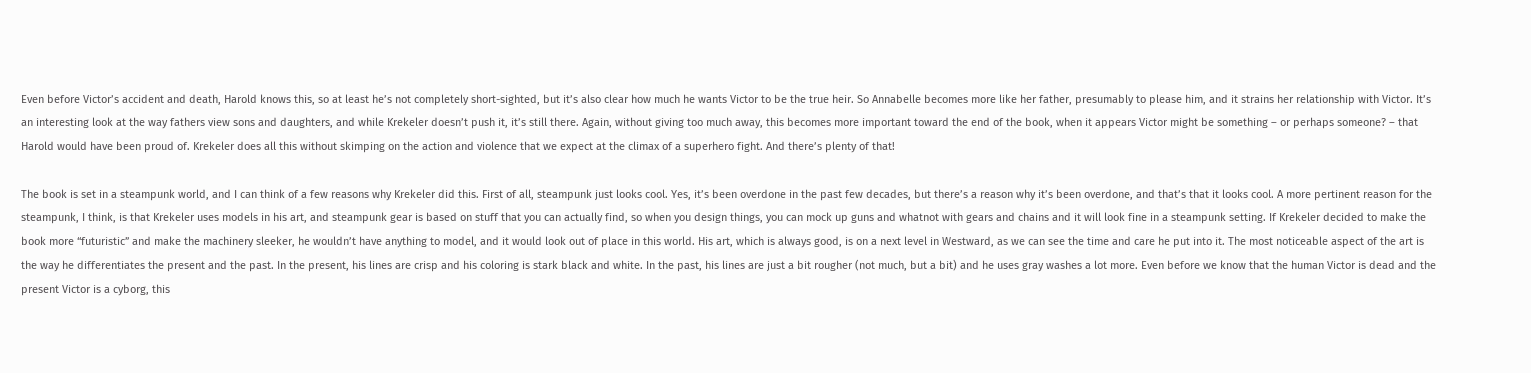Even before Victor’s accident and death, Harold knows this, so at least he’s not completely short-sighted, but it’s also clear how much he wants Victor to be the true heir. So Annabelle becomes more like her father, presumably to please him, and it strains her relationship with Victor. It’s an interesting look at the way fathers view sons and daughters, and while Krekeler doesn’t push it, it’s still there. Again, without giving too much away, this becomes more important toward the end of the book, when it appears Victor might be something – or perhaps someone? – that Harold would have been proud of. Krekeler does all this without skimping on the action and violence that we expect at the climax of a superhero fight. And there’s plenty of that!

The book is set in a steampunk world, and I can think of a few reasons why Krekeler did this. First of all, steampunk just looks cool. Yes, it’s been overdone in the past few decades, but there’s a reason why it’s been overdone, and that’s that it looks cool. A more pertinent reason for the steampunk, I think, is that Krekeler uses models in his art, and steampunk gear is based on stuff that you can actually find, so when you design things, you can mock up guns and whatnot with gears and chains and it will look fine in a steampunk setting. If Krekeler decided to make the book more “futuristic” and make the machinery sleeker, he wouldn’t have anything to model, and it would look out of place in this world. His art, which is always good, is on a next level in Westward, as we can see the time and care he put into it. The most noticeable aspect of the art is the way he differentiates the present and the past. In the present, his lines are crisp and his coloring is stark black and white. In the past, his lines are just a bit rougher (not much, but a bit) and he uses gray washes a lot more. Even before we know that the human Victor is dead and the present Victor is a cyborg, this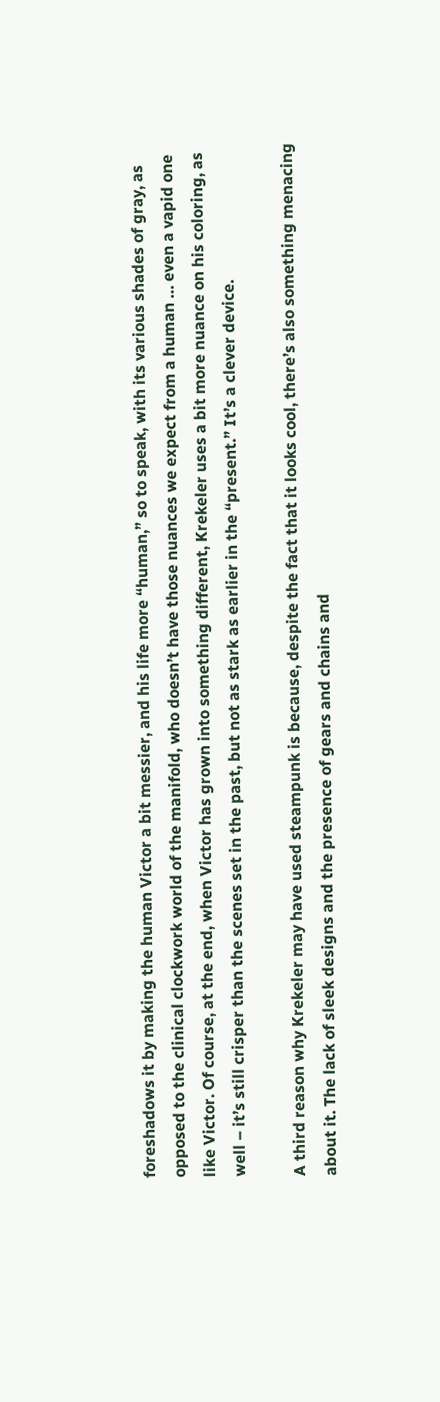foreshadows it by making the human Victor a bit messier, and his life more “human,” so to speak, with its various shades of gray, as opposed to the clinical clockwork world of the manifold, who doesn’t have those nuances we expect from a human … even a vapid one like Victor. Of course, at the end, when Victor has grown into something different, Krekeler uses a bit more nuance on his coloring, as well – it’s still crisper than the scenes set in the past, but not as stark as earlier in the “present.” It’s a clever device.

A third reason why Krekeler may have used steampunk is because, despite the fact that it looks cool, there’s also something menacing about it. The lack of sleek designs and the presence of gears and chains and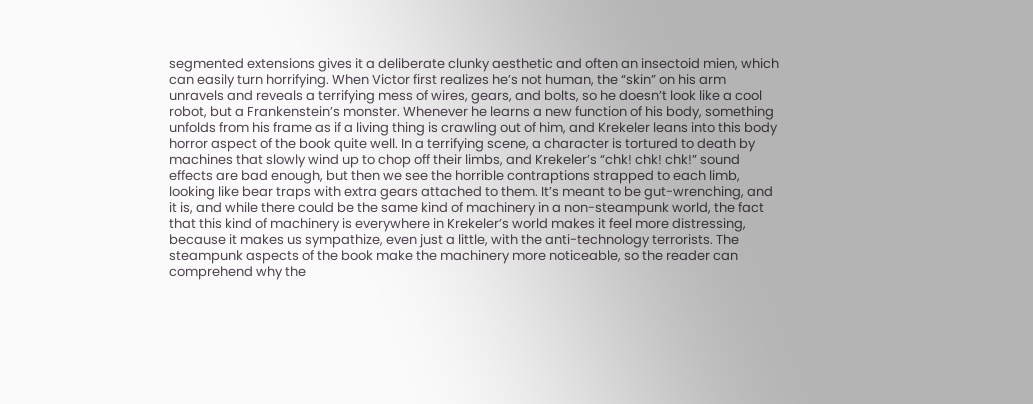segmented extensions gives it a deliberate clunky aesthetic and often an insectoid mien, which can easily turn horrifying. When Victor first realizes he’s not human, the “skin” on his arm unravels and reveals a terrifying mess of wires, gears, and bolts, so he doesn’t look like a cool robot, but a Frankenstein’s monster. Whenever he learns a new function of his body, something unfolds from his frame as if a living thing is crawling out of him, and Krekeler leans into this body horror aspect of the book quite well. In a terrifying scene, a character is tortured to death by machines that slowly wind up to chop off their limbs, and Krekeler’s “chk! chk! chk!” sound effects are bad enough, but then we see the horrible contraptions strapped to each limb, looking like bear traps with extra gears attached to them. It’s meant to be gut-wrenching, and it is, and while there could be the same kind of machinery in a non-steampunk world, the fact that this kind of machinery is everywhere in Krekeler’s world makes it feel more distressing, because it makes us sympathize, even just a little, with the anti-technology terrorists. The steampunk aspects of the book make the machinery more noticeable, so the reader can comprehend why the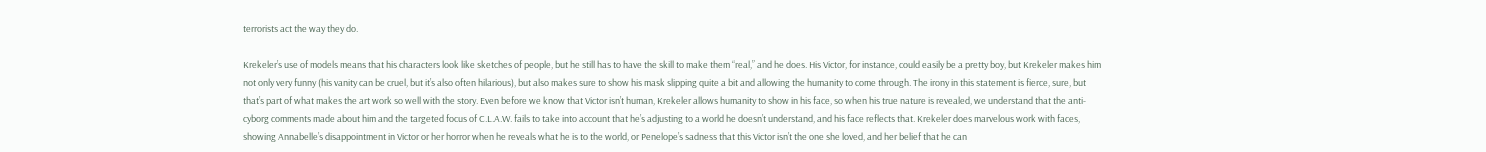terrorists act the way they do.

Krekeler’s use of models means that his characters look like sketches of people, but he still has to have the skill to make them “real,” and he does. His Victor, for instance, could easily be a pretty boy, but Krekeler makes him not only very funny (his vanity can be cruel, but it’s also often hilarious), but also makes sure to show his mask slipping quite a bit and allowing the humanity to come through. The irony in this statement is fierce, sure, but that’s part of what makes the art work so well with the story. Even before we know that Victor isn’t human, Krekeler allows humanity to show in his face, so when his true nature is revealed, we understand that the anti-cyborg comments made about him and the targeted focus of C.L.A.W. fails to take into account that he’s adjusting to a world he doesn’t understand, and his face reflects that. Krekeler does marvelous work with faces, showing Annabelle’s disappointment in Victor or her horror when he reveals what he is to the world, or Penelope’s sadness that this Victor isn’t the one she loved, and her belief that he can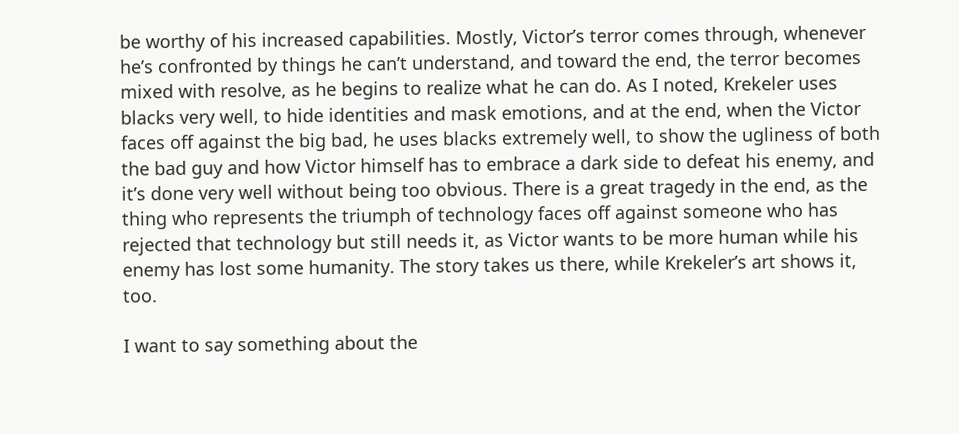be worthy of his increased capabilities. Mostly, Victor’s terror comes through, whenever he’s confronted by things he can’t understand, and toward the end, the terror becomes mixed with resolve, as he begins to realize what he can do. As I noted, Krekeler uses blacks very well, to hide identities and mask emotions, and at the end, when the Victor faces off against the big bad, he uses blacks extremely well, to show the ugliness of both the bad guy and how Victor himself has to embrace a dark side to defeat his enemy, and it’s done very well without being too obvious. There is a great tragedy in the end, as the thing who represents the triumph of technology faces off against someone who has rejected that technology but still needs it, as Victor wants to be more human while his enemy has lost some humanity. The story takes us there, while Krekeler’s art shows it, too.

I want to say something about the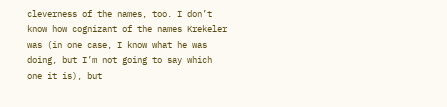cleverness of the names, too. I don’t know how cognizant of the names Krekeler was (in one case, I know what he was doing, but I’m not going to say which one it is), but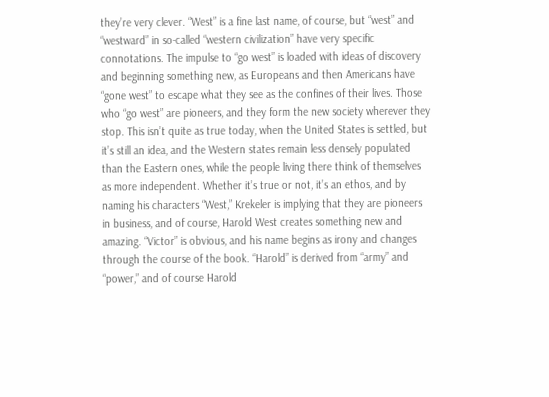they’re very clever. “West” is a fine last name, of course, but “west” and “westward” in so-called “western civilization” have very specific connotations. The impulse to “go west” is loaded with ideas of discovery and beginning something new, as Europeans and then Americans have “gone west” to escape what they see as the confines of their lives. Those who “go west” are pioneers, and they form the new society wherever they stop. This isn’t quite as true today, when the United States is settled, but it’s still an idea, and the Western states remain less densely populated than the Eastern ones, while the people living there think of themselves as more independent. Whether it’s true or not, it’s an ethos, and by naming his characters “West,” Krekeler is implying that they are pioneers in business, and of course, Harold West creates something new and amazing. “Victor” is obvious, and his name begins as irony and changes through the course of the book. “Harold” is derived from “army” and “power,” and of course Harold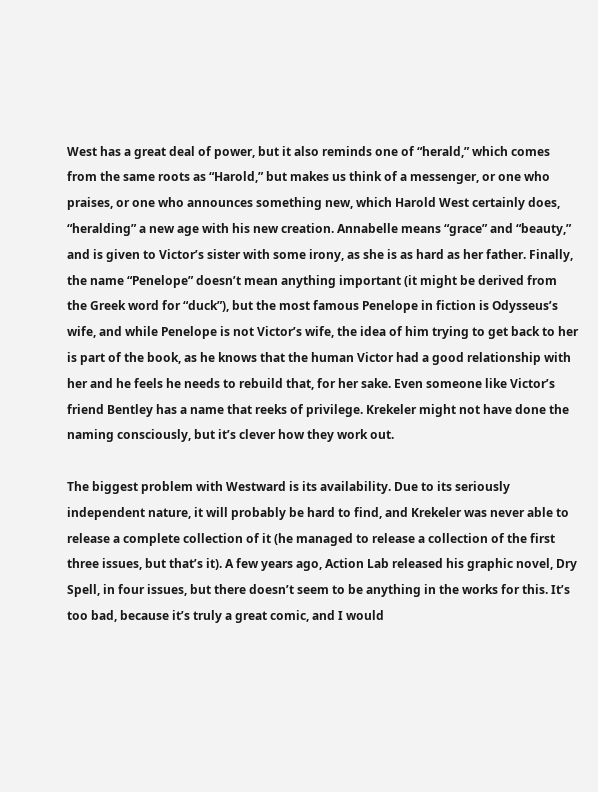West has a great deal of power, but it also reminds one of “herald,” which comes from the same roots as “Harold,” but makes us think of a messenger, or one who praises, or one who announces something new, which Harold West certainly does, “heralding” a new age with his new creation. Annabelle means “grace” and “beauty,” and is given to Victor’s sister with some irony, as she is as hard as her father. Finally, the name “Penelope” doesn’t mean anything important (it might be derived from the Greek word for “duck”), but the most famous Penelope in fiction is Odysseus’s wife, and while Penelope is not Victor’s wife, the idea of him trying to get back to her is part of the book, as he knows that the human Victor had a good relationship with her and he feels he needs to rebuild that, for her sake. Even someone like Victor’s friend Bentley has a name that reeks of privilege. Krekeler might not have done the naming consciously, but it’s clever how they work out.

The biggest problem with Westward is its availability. Due to its seriously independent nature, it will probably be hard to find, and Krekeler was never able to release a complete collection of it (he managed to release a collection of the first three issues, but that’s it). A few years ago, Action Lab released his graphic novel, Dry Spell, in four issues, but there doesn’t seem to be anything in the works for this. It’s too bad, because it’s truly a great comic, and I would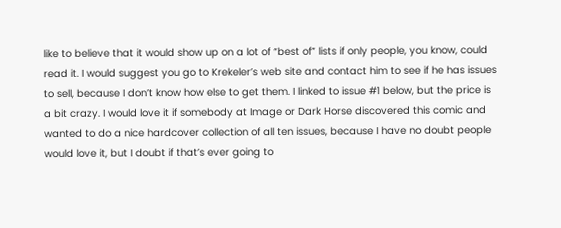like to believe that it would show up on a lot of “best of” lists if only people, you know, could read it. I would suggest you go to Krekeler’s web site and contact him to see if he has issues to sell, because I don’t know how else to get them. I linked to issue #1 below, but the price is a bit crazy. I would love it if somebody at Image or Dark Horse discovered this comic and wanted to do a nice hardcover collection of all ten issues, because I have no doubt people would love it, but I doubt if that’s ever going to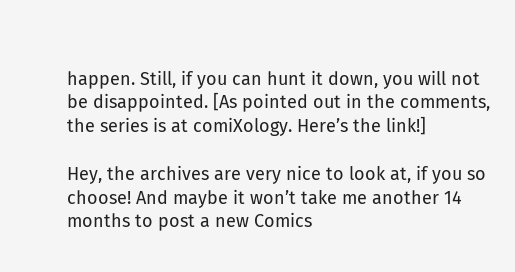happen. Still, if you can hunt it down, you will not be disappointed. [As pointed out in the comments, the series is at comiXology. Here’s the link!]

Hey, the archives are very nice to look at, if you so choose! And maybe it won’t take me another 14 months to post a new Comics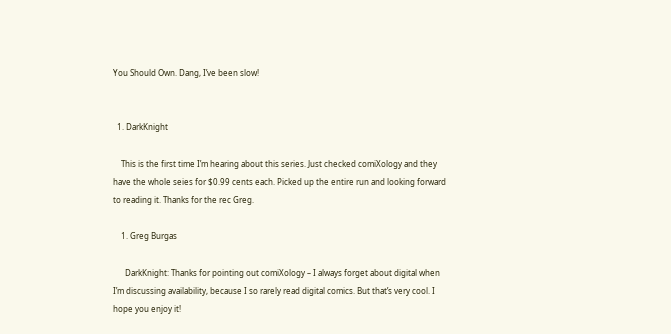You Should Own. Dang, I’ve been slow!


  1. DarkKnight

    This is the first time I’m hearing about this series. Just checked comiXology and they have the whole seies for $0.99 cents each. Picked up the entire run and looking forward to reading it. Thanks for the rec Greg.

    1. Greg Burgas

      DarkKnight: Thanks for pointing out comiXology – I always forget about digital when I’m discussing availability, because I so rarely read digital comics. But that’s very cool. I hope you enjoy it!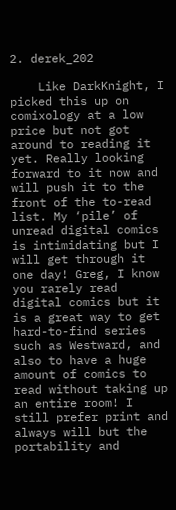2. derek_202

    Like DarkKnight, I picked this up on comixology at a low price but not got around to reading it yet. Really looking forward to it now and will push it to the front of the to-read list. My ‘pile’ of unread digital comics is intimidating but I will get through it one day! Greg, I know you rarely read digital comics but it is a great way to get hard-to-find series such as Westward, and also to have a huge amount of comics to read without taking up an entire room! I still prefer print and always will but the portability and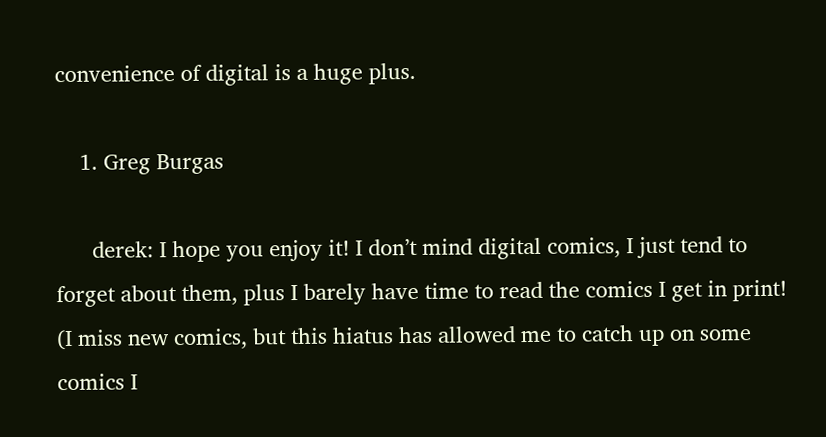convenience of digital is a huge plus.

    1. Greg Burgas

      derek: I hope you enjoy it! I don’t mind digital comics, I just tend to forget about them, plus I barely have time to read the comics I get in print! (I miss new comics, but this hiatus has allowed me to catch up on some comics I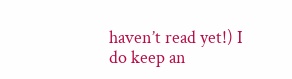haven’t read yet!) I do keep an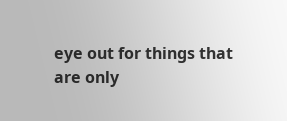eye out for things that are only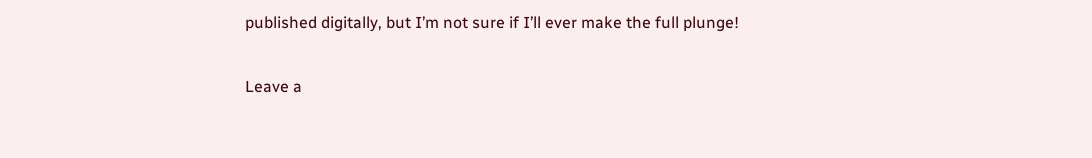published digitally, but I’m not sure if I’ll ever make the full plunge!

Leave a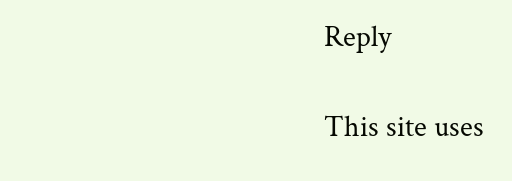Reply

This site uses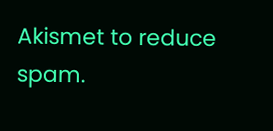Akismet to reduce spam.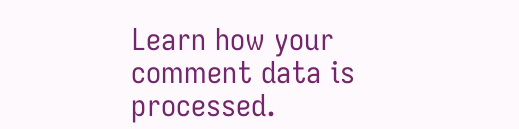Learn how your comment data is processed.